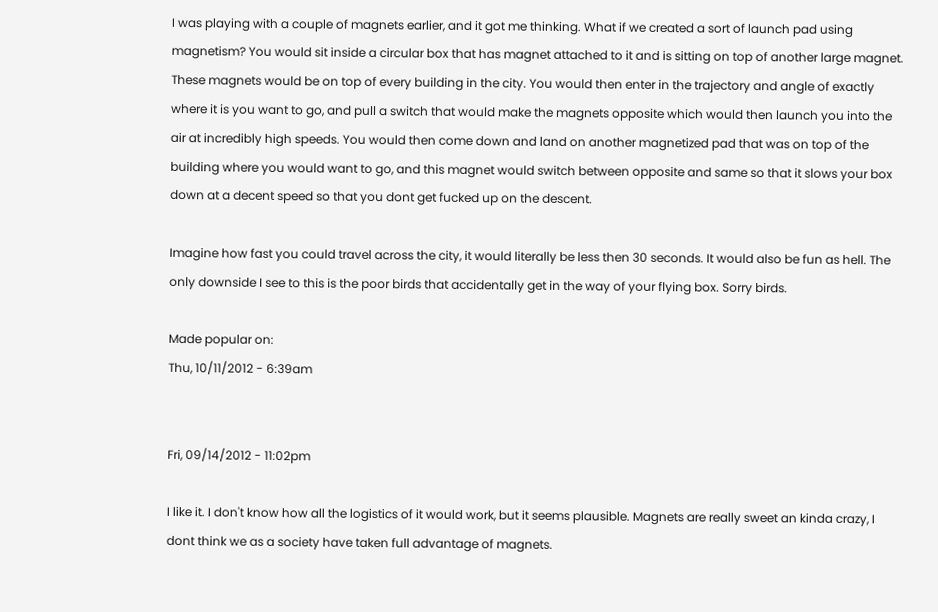I was playing with a couple of magnets earlier, and it got me thinking. What if we created a sort of launch pad using magnetism? You would sit inside a circular box that has magnet attached to it and is sitting on top of another large magnet. These magnets would be on top of every building in the city. You would then enter in the trajectory and angle of exactly where it is you want to go, and pull a switch that would make the magnets opposite which would then launch you into the air at incredibly high speeds. You would then come down and land on another magnetized pad that was on top of the building where you would want to go, and this magnet would switch between opposite and same so that it slows your box down at a decent speed so that you dont get fucked up on the descent.

Imagine how fast you could travel across the city, it would literally be less then 30 seconds. It would also be fun as hell. The only downside I see to this is the poor birds that accidentally get in the way of your flying box. Sorry birds.

Made popular on:
Thu, 10/11/2012 - 6:39am


Fri, 09/14/2012 - 11:02pm

I like it. I don't know how all the logistics of it would work, but it seems plausible. Magnets are really sweet an kinda crazy, I dont think we as a society have taken full advantage of magnets.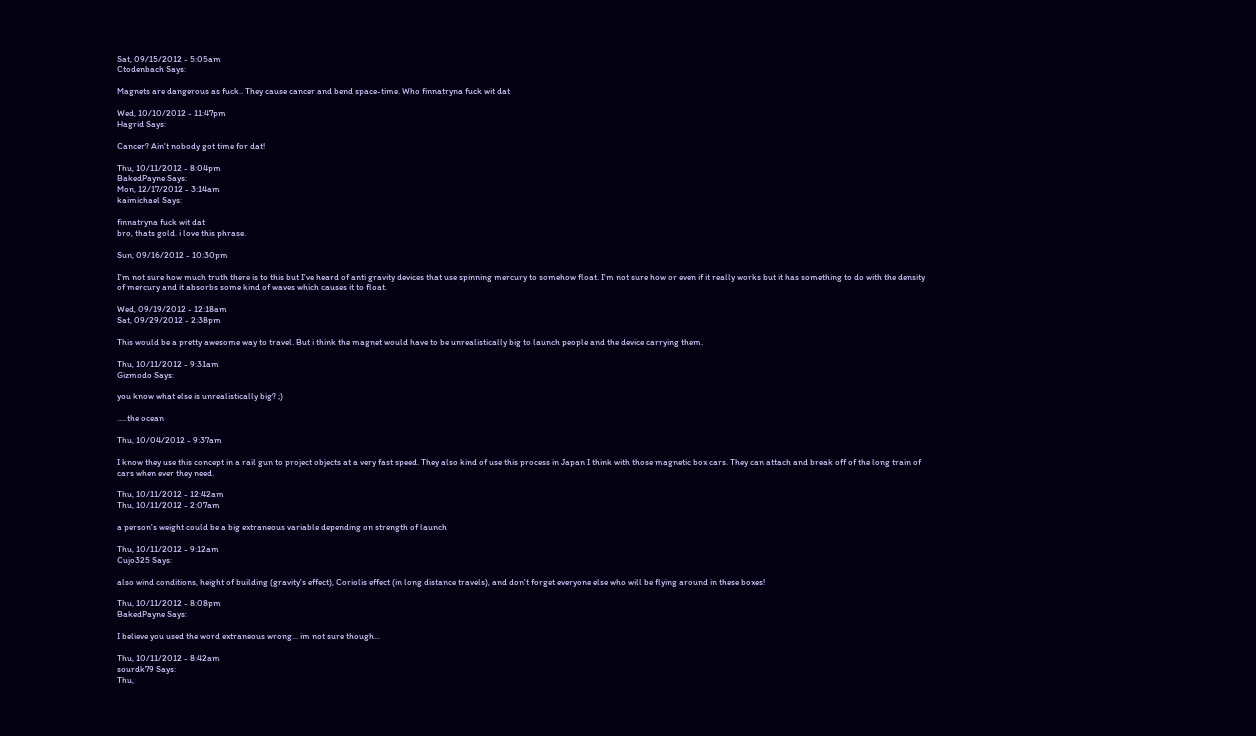Sat, 09/15/2012 - 5:05am
Ctodenbach Says:

Magnets are dangerous as fuck.. They cause cancer and bend space-time. Who finnatryna fuck wit dat

Wed, 10/10/2012 - 11:47pm
Hagrid Says:

Cancer? Ain't nobody got time for dat!

Thu, 10/11/2012 - 8:04pm
BakedPayne Says:
Mon, 12/17/2012 - 3:14am
kaimichael Says:

finnatryna fuck wit dat
bro, thats gold. i love this phrase.

Sun, 09/16/2012 - 10:30pm

I'm not sure how much truth there is to this but I've heard of anti gravity devices that use spinning mercury to somehow float. I'm not sure how or even if it really works but it has something to do with the density of mercury and it absorbs some kind of waves which causes it to float.

Wed, 09/19/2012 - 12:18am
Sat, 09/29/2012 - 2:38pm

This would be a pretty awesome way to travel. But i think the magnet would have to be unrealistically big to launch people and the device carrying them.

Thu, 10/11/2012 - 9:31am
Gizmodo Says:

you know what else is unrealistically big? ;)

.....the ocean

Thu, 10/04/2012 - 9:37am

I know they use this concept in a rail gun to project objects at a very fast speed. They also kind of use this process in Japan I think with those magnetic box cars. They can attach and break off of the long train of cars when ever they need.

Thu, 10/11/2012 - 12:42am
Thu, 10/11/2012 - 2:07am

a person's weight could be a big extraneous variable depending on strength of launch

Thu, 10/11/2012 - 9:12am
Cujo325 Says:

also wind conditions, height of building (gravity's effect), Coriolis effect (in long distance travels), and don't forget everyone else who will be flying around in these boxes!

Thu, 10/11/2012 - 8:08pm
BakedPayne Says:

I believe you used the word extraneous wrong... im not sure though...

Thu, 10/11/2012 - 8:42am
sourdk79 Says:
Thu,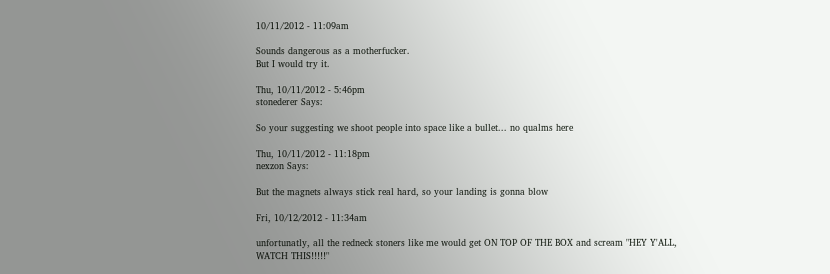10/11/2012 - 11:09am

Sounds dangerous as a motherfucker.
But I would try it.

Thu, 10/11/2012 - 5:46pm
stonederer Says:

So your suggesting we shoot people into space like a bullet... no qualms here

Thu, 10/11/2012 - 11:18pm
nexzon Says:

But the magnets always stick real hard, so your landing is gonna blow

Fri, 10/12/2012 - 11:34am

unfortunatly, all the redneck stoners like me would get ON TOP OF THE BOX and scream "HEY Y'ALL, WATCH THIS!!!!!"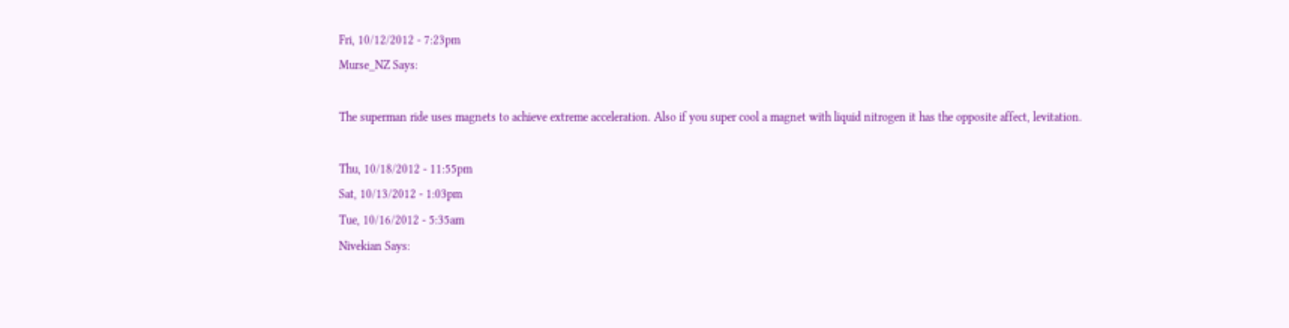Fri, 10/12/2012 - 7:23pm
Murse_NZ Says:

The superman ride uses magnets to achieve extreme acceleration. Also if you super cool a magnet with liquid nitrogen it has the opposite affect, levitation.

Thu, 10/18/2012 - 11:55pm
Sat, 10/13/2012 - 1:03pm
Tue, 10/16/2012 - 5:35am
Nivekian Says: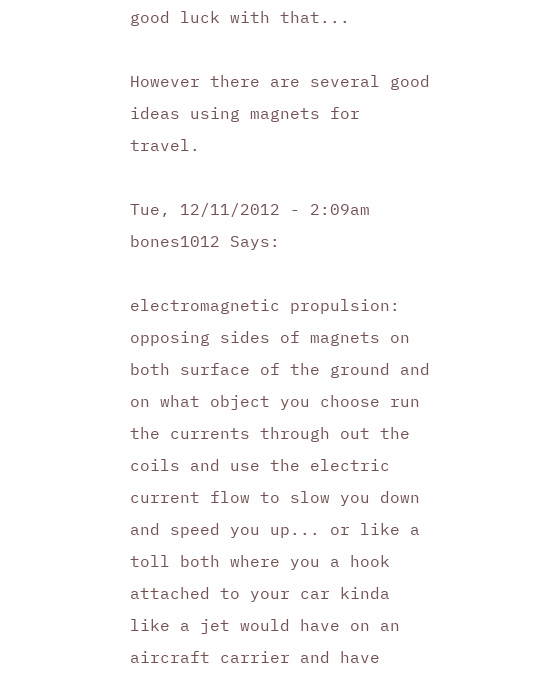good luck with that...

However there are several good ideas using magnets for travel.

Tue, 12/11/2012 - 2:09am
bones1012 Says:

electromagnetic propulsion: opposing sides of magnets on both surface of the ground and on what object you choose run the currents through out the coils and use the electric current flow to slow you down and speed you up... or like a toll both where you a hook attached to your car kinda like a jet would have on an aircraft carrier and have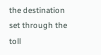the destination set through the toll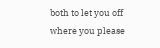both to let you off where you please